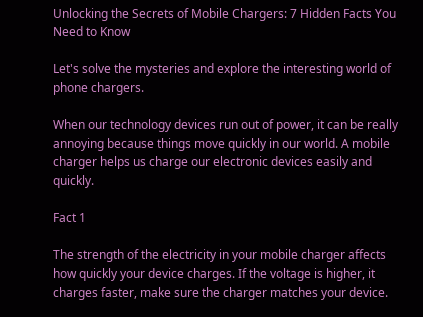Unlocking the Secrets of Mobile Chargers: 7 Hidden Facts You Need to Know

Let's solve the mysteries and explore the interesting world of phone chargers.

When our technology devices run out of power, it can be really annoying because things move quickly in our world. A mobile charger helps us charge our electronic devices easily and quickly.

Fact 1

The strength of the electricity in your mobile charger affects how quickly your device charges. If the voltage is higher, it charges faster, make sure the charger matches your device.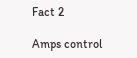Fact 2

Amps control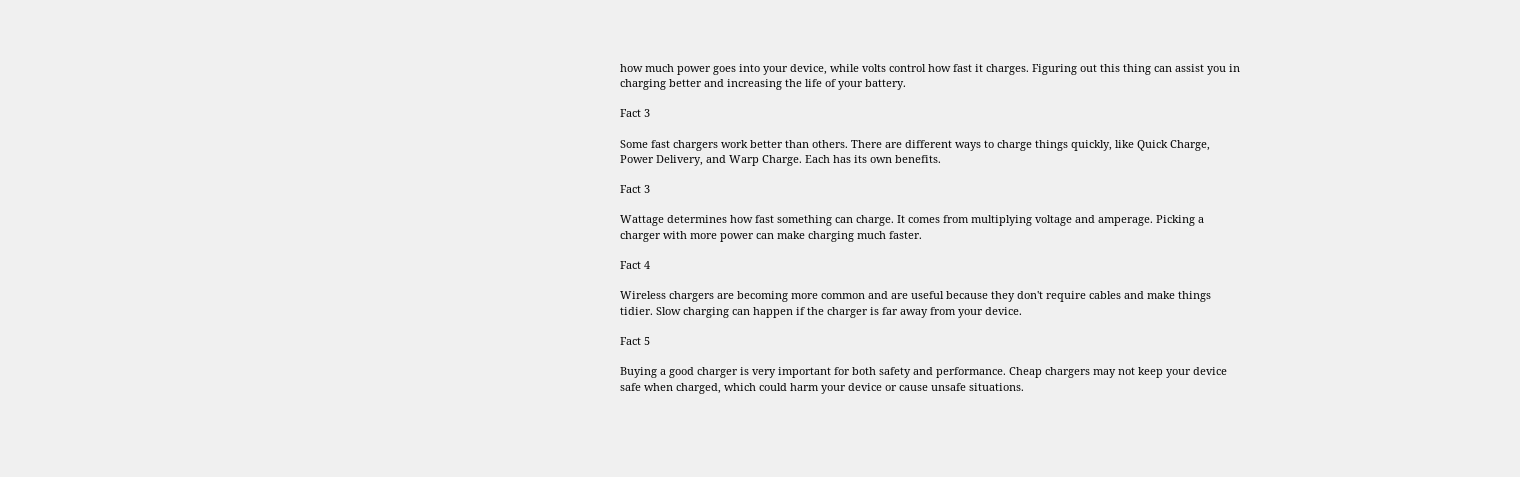how much power goes into your device, while volts control how fast it charges. Figuring out this thing can assist you in charging better and increasing the life of your battery.

Fact 3

Some fast chargers work better than others. There are different ways to charge things quickly, like Quick Charge, Power Delivery, and Warp Charge. Each has its own benefits.

Fact 3

Wattage determines how fast something can charge. It comes from multiplying voltage and amperage. Picking a charger with more power can make charging much faster.

Fact 4

Wireless chargers are becoming more common and are useful because they don't require cables and make things tidier. Slow charging can happen if the charger is far away from your device.

Fact 5

Buying a good charger is very important for both safety and performance. Cheap chargers may not keep your device safe when charged, which could harm your device or cause unsafe situations.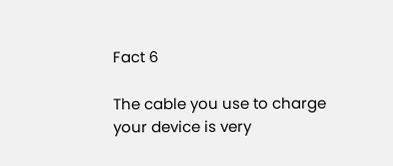Fact 6

The cable you use to charge your device is very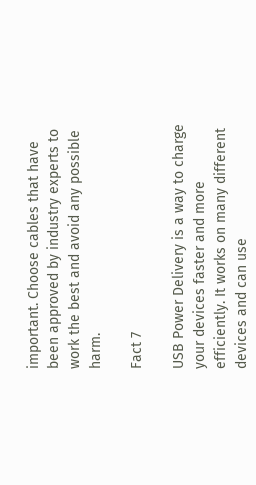important. Choose cables that have been approved by industry experts to work the best and avoid any possible harm.

Fact 7

USB Power Delivery is a way to charge your devices faster and more efficiently. It works on many different devices and can use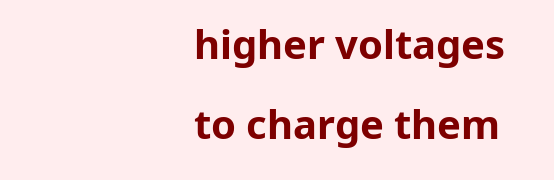higher voltages to charge them